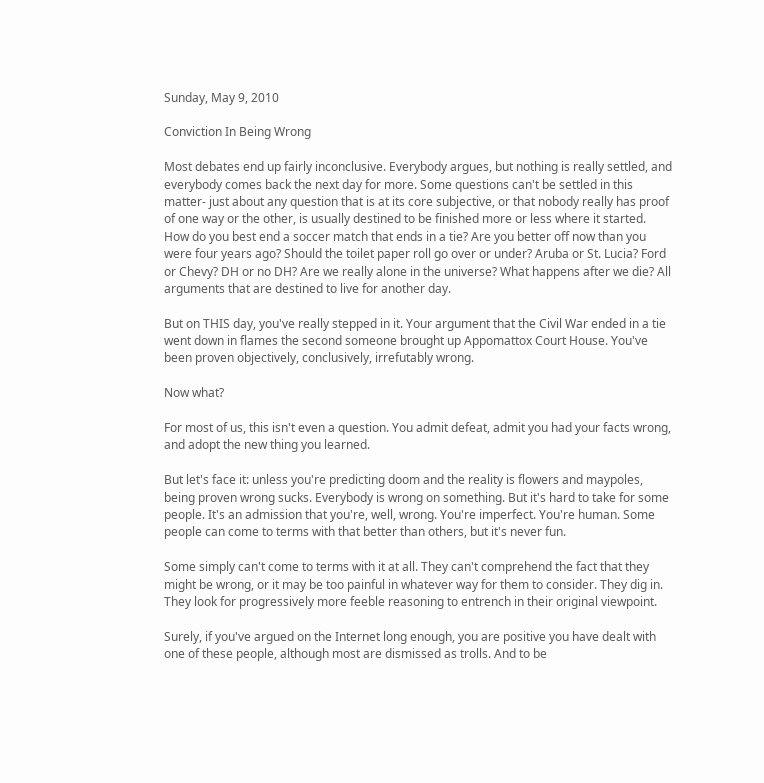Sunday, May 9, 2010

Conviction In Being Wrong

Most debates end up fairly inconclusive. Everybody argues, but nothing is really settled, and everybody comes back the next day for more. Some questions can't be settled in this matter- just about any question that is at its core subjective, or that nobody really has proof of one way or the other, is usually destined to be finished more or less where it started. How do you best end a soccer match that ends in a tie? Are you better off now than you were four years ago? Should the toilet paper roll go over or under? Aruba or St. Lucia? Ford or Chevy? DH or no DH? Are we really alone in the universe? What happens after we die? All arguments that are destined to live for another day.

But on THIS day, you've really stepped in it. Your argument that the Civil War ended in a tie went down in flames the second someone brought up Appomattox Court House. You've been proven objectively, conclusively, irrefutably wrong.

Now what?

For most of us, this isn't even a question. You admit defeat, admit you had your facts wrong, and adopt the new thing you learned.

But let's face it: unless you're predicting doom and the reality is flowers and maypoles, being proven wrong sucks. Everybody is wrong on something. But it's hard to take for some people. It's an admission that you're, well, wrong. You're imperfect. You're human. Some people can come to terms with that better than others, but it's never fun.

Some simply can't come to terms with it at all. They can't comprehend the fact that they might be wrong, or it may be too painful in whatever way for them to consider. They dig in. They look for progressively more feeble reasoning to entrench in their original viewpoint.

Surely, if you've argued on the Internet long enough, you are positive you have dealt with one of these people, although most are dismissed as trolls. And to be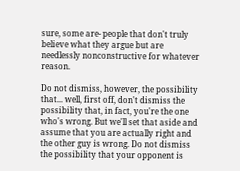sure, some are- people that don't truly believe what they argue but are needlessly nonconstructive for whatever reason.

Do not dismiss, however, the possibility that... well, first off, don't dismiss the possibility that, in fact, you're the one who's wrong. But we'll set that aside and assume that you are actually right and the other guy is wrong. Do not dismiss the possibility that your opponent is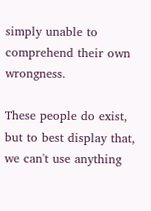simply unable to comprehend their own wrongness.

These people do exist, but to best display that, we can't use anything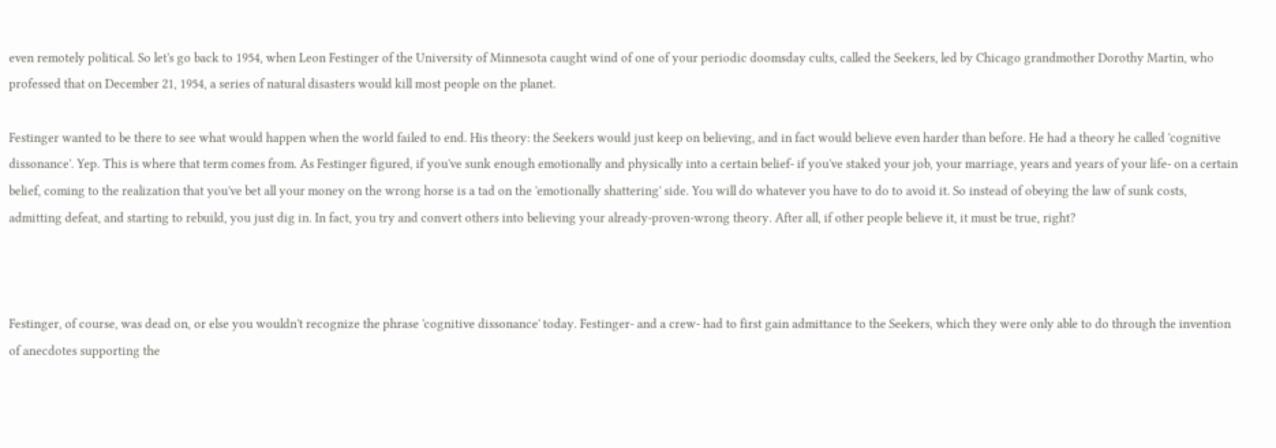even remotely political. So let's go back to 1954, when Leon Festinger of the University of Minnesota caught wind of one of your periodic doomsday cults, called the Seekers, led by Chicago grandmother Dorothy Martin, who professed that on December 21, 1954, a series of natural disasters would kill most people on the planet.

Festinger wanted to be there to see what would happen when the world failed to end. His theory: the Seekers would just keep on believing, and in fact would believe even harder than before. He had a theory he called 'cognitive dissonance'. Yep. This is where that term comes from. As Festinger figured, if you've sunk enough emotionally and physically into a certain belief- if you've staked your job, your marriage, years and years of your life- on a certain belief, coming to the realization that you've bet all your money on the wrong horse is a tad on the 'emotionally shattering' side. You will do whatever you have to do to avoid it. So instead of obeying the law of sunk costs, admitting defeat, and starting to rebuild, you just dig in. In fact, you try and convert others into believing your already-proven-wrong theory. After all, if other people believe it, it must be true, right?



Festinger, of course, was dead on, or else you wouldn't recognize the phrase 'cognitive dissonance' today. Festinger- and a crew- had to first gain admittance to the Seekers, which they were only able to do through the invention of anecdotes supporting the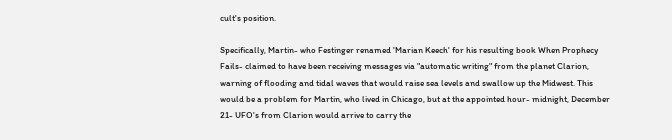cult's position.

Specifically, Martin- who Festinger renamed 'Marian Keech' for his resulting book When Prophecy Fails- claimed to have been receiving messages via "automatic writing" from the planet Clarion, warning of flooding and tidal waves that would raise sea levels and swallow up the Midwest. This would be a problem for Martin, who lived in Chicago, but at the appointed hour- midnight, December 21- UFO's from Clarion would arrive to carry the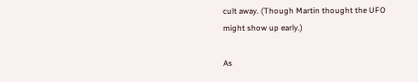cult away. (Though Martin thought the UFO might show up early.)

As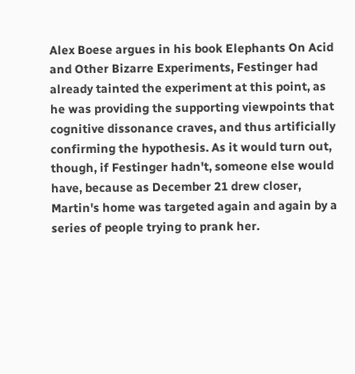Alex Boese argues in his book Elephants On Acid and Other Bizarre Experiments, Festinger had already tainted the experiment at this point, as he was providing the supporting viewpoints that cognitive dissonance craves, and thus artificially confirming the hypothesis. As it would turn out, though, if Festinger hadn't, someone else would have, because as December 21 drew closer, Martin's home was targeted again and again by a series of people trying to prank her.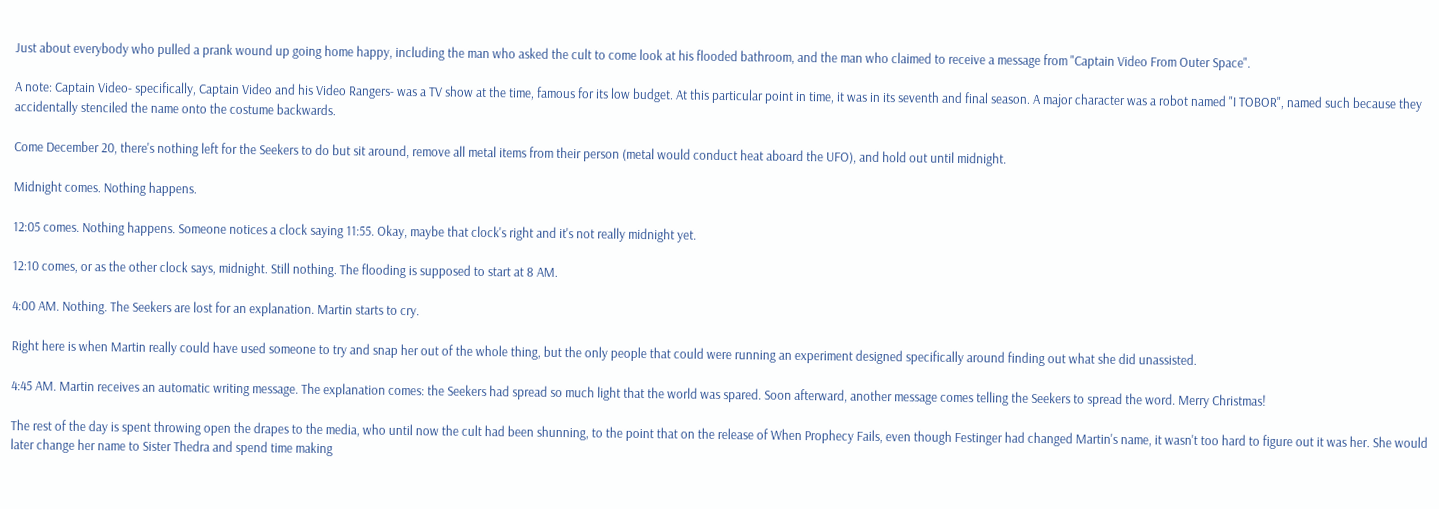Just about everybody who pulled a prank wound up going home happy, including the man who asked the cult to come look at his flooded bathroom, and the man who claimed to receive a message from "Captain Video From Outer Space".

A note: Captain Video- specifically, Captain Video and his Video Rangers- was a TV show at the time, famous for its low budget. At this particular point in time, it was in its seventh and final season. A major character was a robot named "I TOBOR", named such because they accidentally stenciled the name onto the costume backwards.

Come December 20, there's nothing left for the Seekers to do but sit around, remove all metal items from their person (metal would conduct heat aboard the UFO), and hold out until midnight.

Midnight comes. Nothing happens.

12:05 comes. Nothing happens. Someone notices a clock saying 11:55. Okay, maybe that clock's right and it's not really midnight yet.

12:10 comes, or as the other clock says, midnight. Still nothing. The flooding is supposed to start at 8 AM.

4:00 AM. Nothing. The Seekers are lost for an explanation. Martin starts to cry.

Right here is when Martin really could have used someone to try and snap her out of the whole thing, but the only people that could were running an experiment designed specifically around finding out what she did unassisted.

4:45 AM. Martin receives an automatic writing message. The explanation comes: the Seekers had spread so much light that the world was spared. Soon afterward, another message comes telling the Seekers to spread the word. Merry Christmas!

The rest of the day is spent throwing open the drapes to the media, who until now the cult had been shunning, to the point that on the release of When Prophecy Fails, even though Festinger had changed Martin's name, it wasn't too hard to figure out it was her. She would later change her name to Sister Thedra and spend time making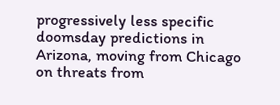progressively less specific doomsday predictions in Arizona, moving from Chicago on threats from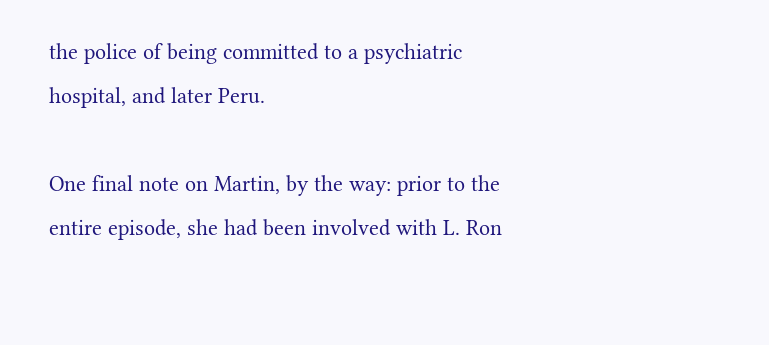the police of being committed to a psychiatric hospital, and later Peru.

One final note on Martin, by the way: prior to the entire episode, she had been involved with L. Ron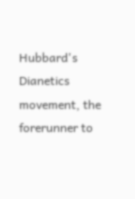Hubbard's Dianetics movement, the forerunner to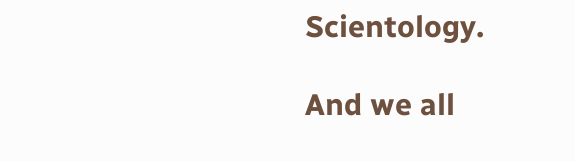Scientology.

And we all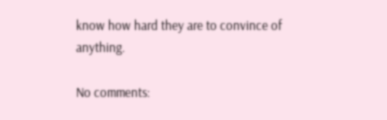know how hard they are to convince of anything.

No comments: